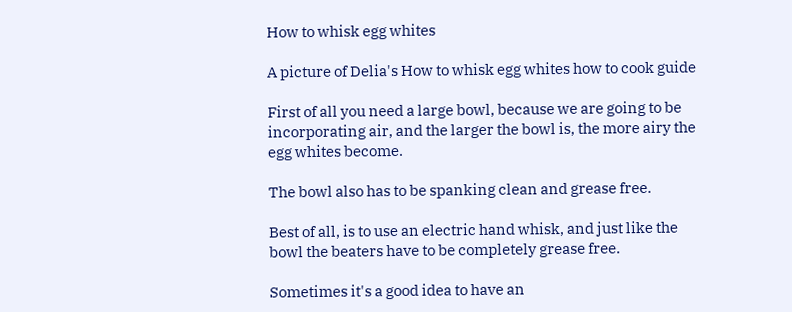How to whisk egg whites

A picture of Delia's How to whisk egg whites how to cook guide

First of all you need a large bowl, because we are going to be incorporating air, and the larger the bowl is, the more airy the egg whites become.

The bowl also has to be spanking clean and grease free.

Best of all, is to use an electric hand whisk, and just like the bowl the beaters have to be completely grease free.

Sometimes it's a good idea to have an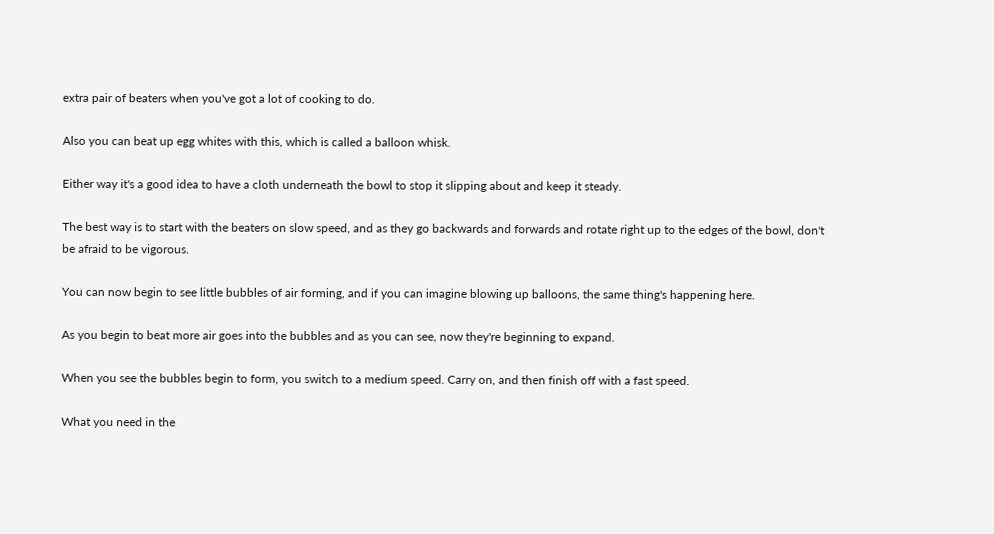extra pair of beaters when you've got a lot of cooking to do.

Also you can beat up egg whites with this, which is called a balloon whisk.

Either way it's a good idea to have a cloth underneath the bowl to stop it slipping about and keep it steady.

The best way is to start with the beaters on slow speed, and as they go backwards and forwards and rotate right up to the edges of the bowl, don't be afraid to be vigorous.

You can now begin to see little bubbles of air forming, and if you can imagine blowing up balloons, the same thing's happening here.

As you begin to beat more air goes into the bubbles and as you can see, now they're beginning to expand.

When you see the bubbles begin to form, you switch to a medium speed. Carry on, and then finish off with a fast speed.

What you need in the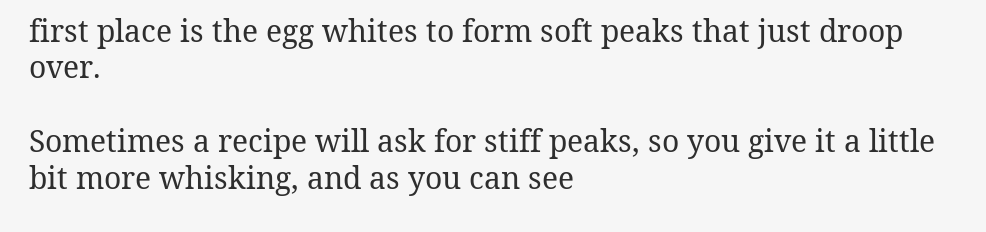first place is the egg whites to form soft peaks that just droop over.

Sometimes a recipe will ask for stiff peaks, so you give it a little bit more whisking, and as you can see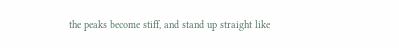the peaks become stiff, and stand up straight like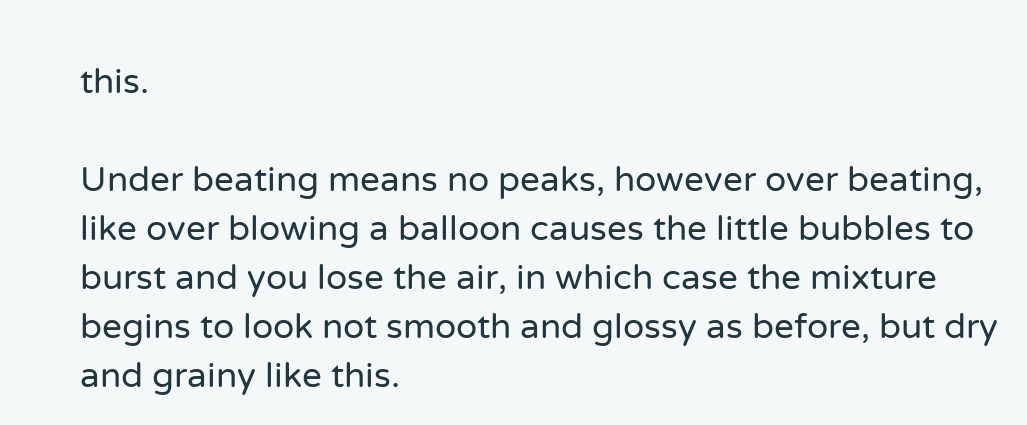this.

Under beating means no peaks, however over beating, like over blowing a balloon causes the little bubbles to burst and you lose the air, in which case the mixture begins to look not smooth and glossy as before, but dry and grainy like this.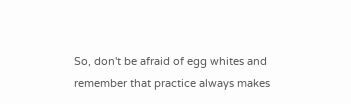So, don't be afraid of egg whites and remember that practice always makes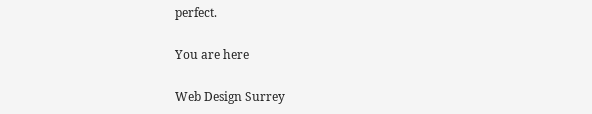perfect.

You are here

Web Design Surrey